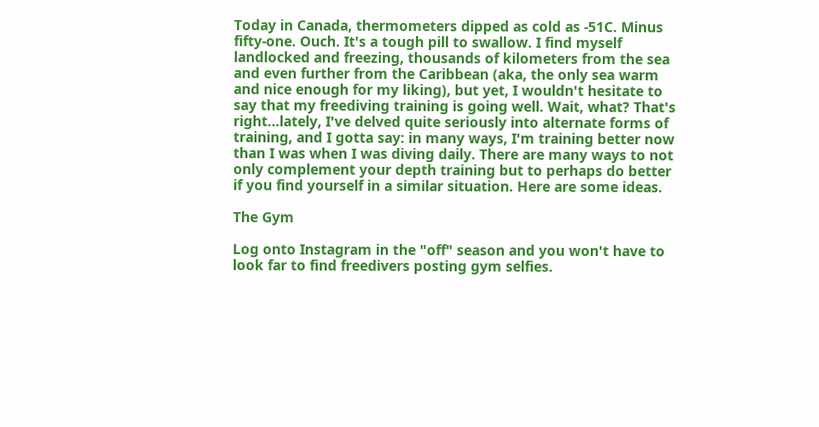Today in Canada, thermometers dipped as cold as -51C. Minus fifty-one. Ouch. It's a tough pill to swallow. I find myself landlocked and freezing, thousands of kilometers from the sea and even further from the Caribbean (aka, the only sea warm and nice enough for my liking), but yet, I wouldn't hesitate to say that my freediving training is going well. Wait, what? That's right...lately, I've delved quite seriously into alternate forms of training, and I gotta say: in many ways, I'm training better now than I was when I was diving daily. There are many ways to not only complement your depth training but to perhaps do better if you find yourself in a similar situation. Here are some ideas.

The Gym

Log onto Instagram in the "off" season and you won't have to look far to find freedivers posting gym selfies.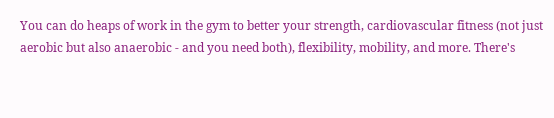You can do heaps of work in the gym to better your strength, cardiovascular fitness (not just aerobic but also anaerobic - and you need both), flexibility, mobility, and more. There's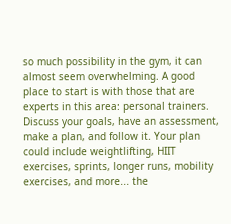so much possibility in the gym, it can almost seem overwhelming. A good place to start is with those that are experts in this area: personal trainers. Discuss your goals, have an assessment, make a plan, and follow it. Your plan could include weightlifting, HIIT exercises, sprints, longer runs, mobility exercises, and more... the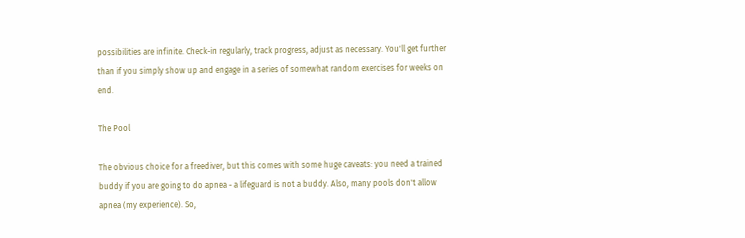possibilities are infinite. Check-in regularly, track progress, adjust as necessary. You'll get further than if you simply show up and engage in a series of somewhat random exercises for weeks on end.

The Pool

The obvious choice for a freediver, but this comes with some huge caveats: you need a trained buddy if you are going to do apnea - a lifeguard is not a buddy. Also, many pools don't allow apnea (my experience). So,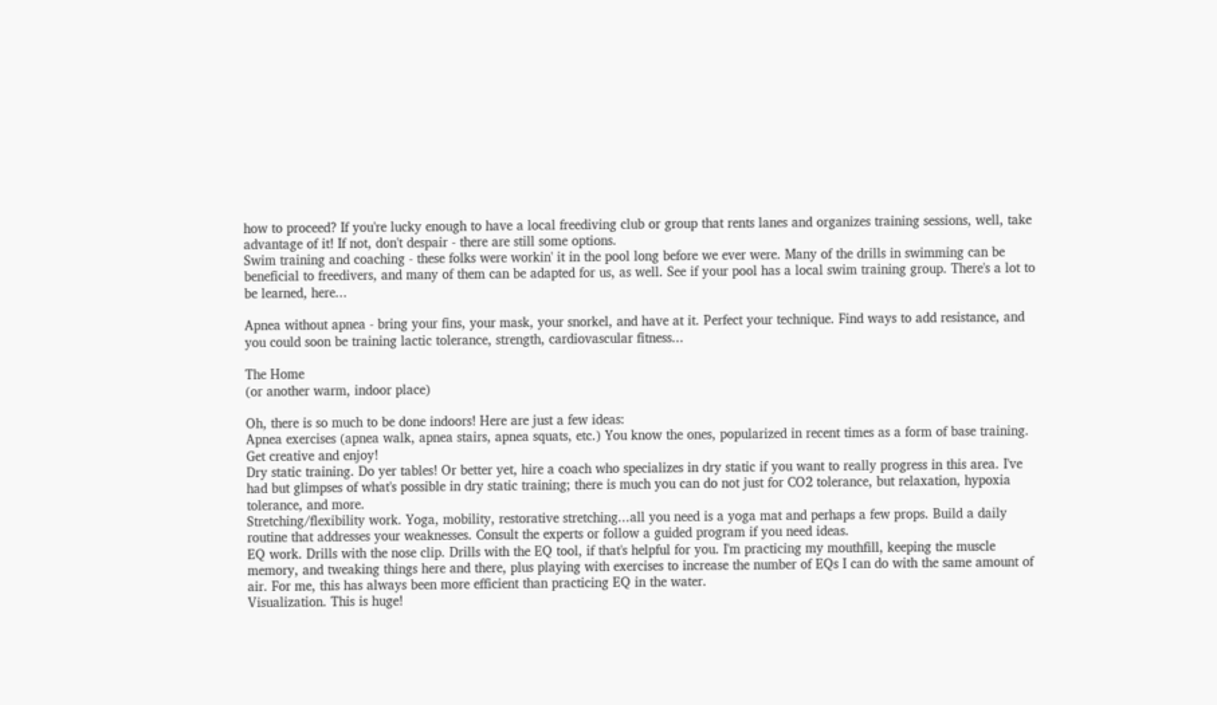how to proceed? If you're lucky enough to have a local freediving club or group that rents lanes and organizes training sessions, well, take advantage of it! If not, don't despair - there are still some options.
Swim training and coaching - these folks were workin' it in the pool long before we ever were. Many of the drills in swimming can be beneficial to freedivers, and many of them can be adapted for us, as well. See if your pool has a local swim training group. There's a lot to be learned, here...

Apnea without apnea - bring your fins, your mask, your snorkel, and have at it. Perfect your technique. Find ways to add resistance, and you could soon be training lactic tolerance, strength, cardiovascular fitness...

The Home
(or another warm, indoor place)

Oh, there is so much to be done indoors! Here are just a few ideas:
Apnea exercises (apnea walk, apnea stairs, apnea squats, etc.) You know the ones, popularized in recent times as a form of base training. Get creative and enjoy!
Dry static training. Do yer tables! Or better yet, hire a coach who specializes in dry static if you want to really progress in this area. I've had but glimpses of what's possible in dry static training; there is much you can do not just for CO2 tolerance, but relaxation, hypoxia tolerance, and more.
Stretching/flexibility work. Yoga, mobility, restorative stretching...all you need is a yoga mat and perhaps a few props. Build a daily routine that addresses your weaknesses. Consult the experts or follow a guided program if you need ideas.
EQ work. Drills with the nose clip. Drills with the EQ tool, if that's helpful for you. I'm practicing my mouthfill, keeping the muscle memory, and tweaking things here and there, plus playing with exercises to increase the number of EQs I can do with the same amount of air. For me, this has always been more efficient than practicing EQ in the water.
Visualization. This is huge!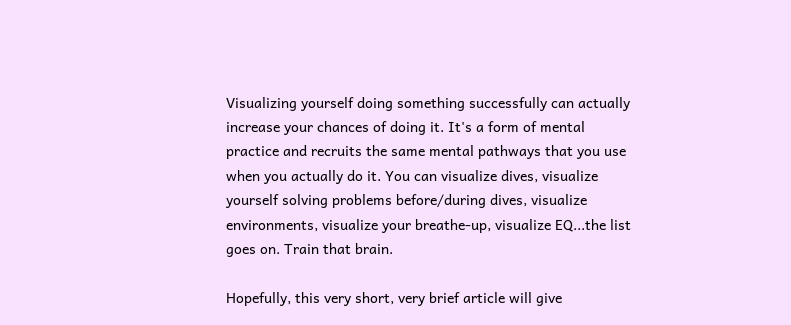Visualizing yourself doing something successfully can actually increase your chances of doing it. It's a form of mental practice and recruits the same mental pathways that you use when you actually do it. You can visualize dives, visualize yourself solving problems before/during dives, visualize environments, visualize your breathe-up, visualize EQ...the list goes on. Train that brain.

Hopefully, this very short, very brief article will give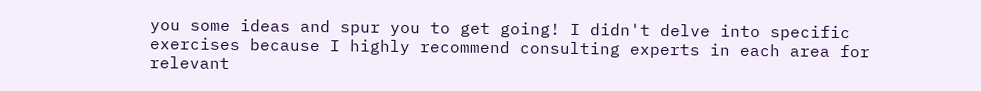you some ideas and spur you to get going! I didn't delve into specific exercises because I highly recommend consulting experts in each area for relevant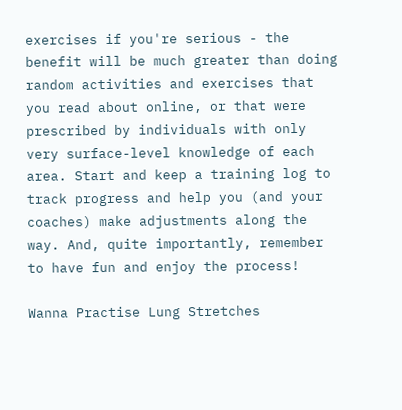exercises if you're serious - the benefit will be much greater than doing random activities and exercises that you read about online, or that were prescribed by individuals with only very surface-level knowledge of each area. Start and keep a training log to track progress and help you (and your coaches) make adjustments along the way. And, quite importantly, remember to have fun and enjoy the process!

Wanna Practise Lung Stretches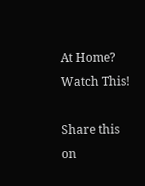At Home?
Watch This!

Share this on